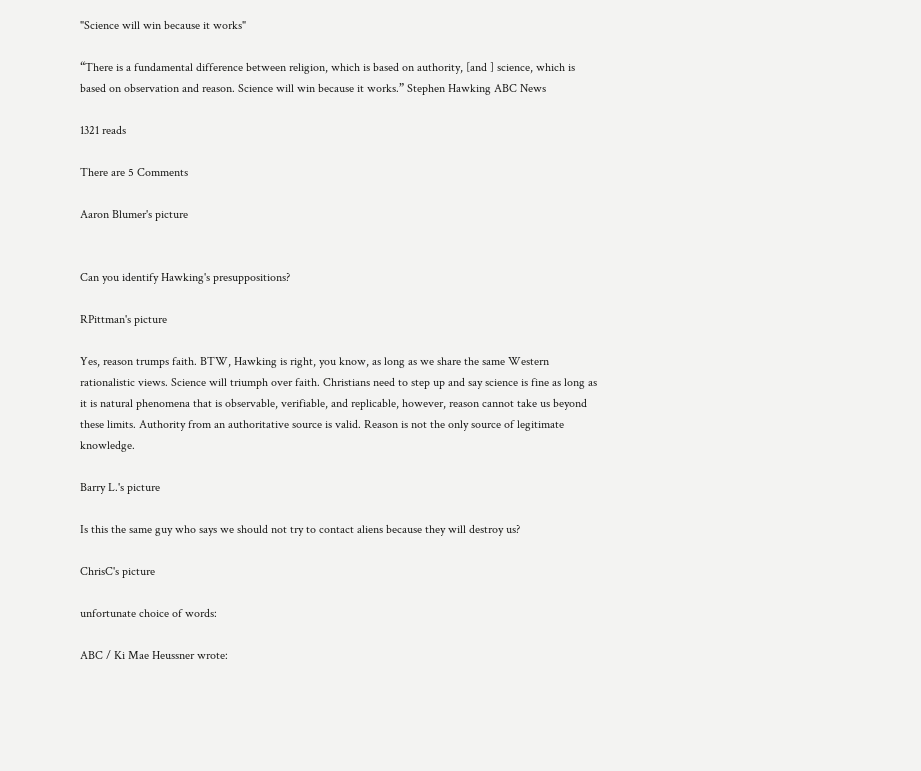"Science will win because it works"

“There is a fundamental difference between religion, which is based on authority, [and ] science, which is based on observation and reason. Science will win because it works.” Stephen Hawking ABC News

1321 reads

There are 5 Comments

Aaron Blumer's picture


Can you identify Hawking's presuppositions?

RPittman's picture

Yes, reason trumps faith. BTW, Hawking is right, you know, as long as we share the same Western rationalistic views. Science will triumph over faith. Christians need to step up and say science is fine as long as it is natural phenomena that is observable, verifiable, and replicable, however, reason cannot take us beyond these limits. Authority from an authoritative source is valid. Reason is not the only source of legitimate knowledge.

Barry L.'s picture

Is this the same guy who says we should not try to contact aliens because they will destroy us?

ChrisC's picture

unfortunate choice of words:

ABC / Ki Mae Heussner wrote: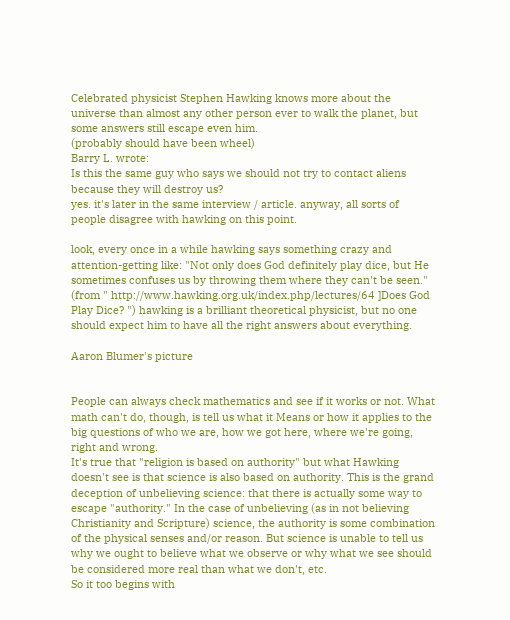Celebrated physicist Stephen Hawking knows more about the universe than almost any other person ever to walk the planet, but some answers still escape even him.
(probably should have been wheel)
Barry L. wrote:
Is this the same guy who says we should not try to contact aliens because they will destroy us?
yes. it's later in the same interview / article. anyway, all sorts of people disagree with hawking on this point.

look, every once in a while hawking says something crazy and attention-getting like: "Not only does God definitely play dice, but He sometimes confuses us by throwing them where they can't be seen." (from " http://www.hawking.org.uk/index.php/lectures/64 ]Does God Play Dice? ") hawking is a brilliant theoretical physicist, but no one should expect him to have all the right answers about everything.

Aaron Blumer's picture


People can always check mathematics and see if it works or not. What math can't do, though, is tell us what it Means or how it applies to the big questions of who we are, how we got here, where we're going, right and wrong.
It's true that "religion is based on authority" but what Hawking doesn't see is that science is also based on authority. This is the grand deception of unbelieving science: that there is actually some way to escape "authority." In the case of unbelieving (as in not believing Christianity and Scripture) science, the authority is some combination of the physical senses and/or reason. But science is unable to tell us why we ought to believe what we observe or why what we see should be considered more real than what we don't, etc.
So it too begins with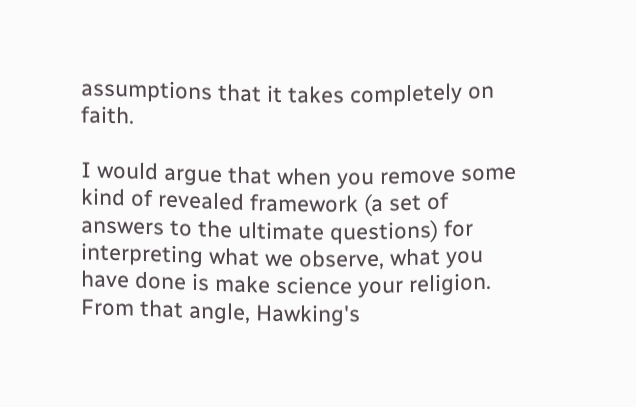assumptions that it takes completely on faith.

I would argue that when you remove some kind of revealed framework (a set of answers to the ultimate questions) for interpreting what we observe, what you have done is make science your religion. From that angle, Hawking's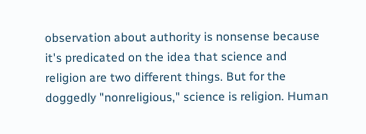observation about authority is nonsense because it's predicated on the idea that science and religion are two different things. But for the doggedly "nonreligious," science is religion. Human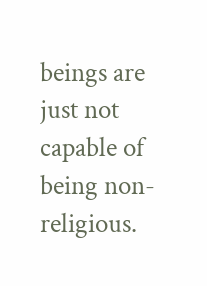beings are just not capable of being non-religious.